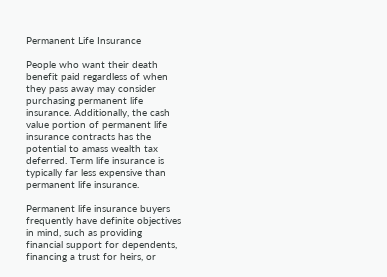Permanent Life Insurance

People who want their death benefit paid regardless of when they pass away may consider purchasing permanent life insurance. Additionally, the cash value portion of permanent life insurance contracts has the potential to amass wealth tax deferred. Term life insurance is typically far less expensive than permanent life insurance.

Permanent life insurance buyers frequently have definite objectives in mind, such as providing financial support for dependents, financing a trust for heirs, or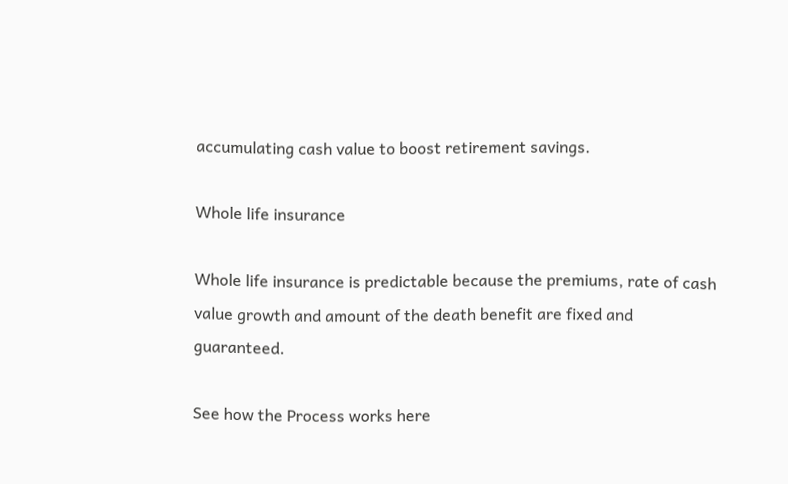accumulating cash value to boost retirement savings.

Whole life insurance

Whole life insurance is predictable because the premiums, rate of cash value growth and amount of the death benefit are fixed and guaranteed.

See how the Process works here